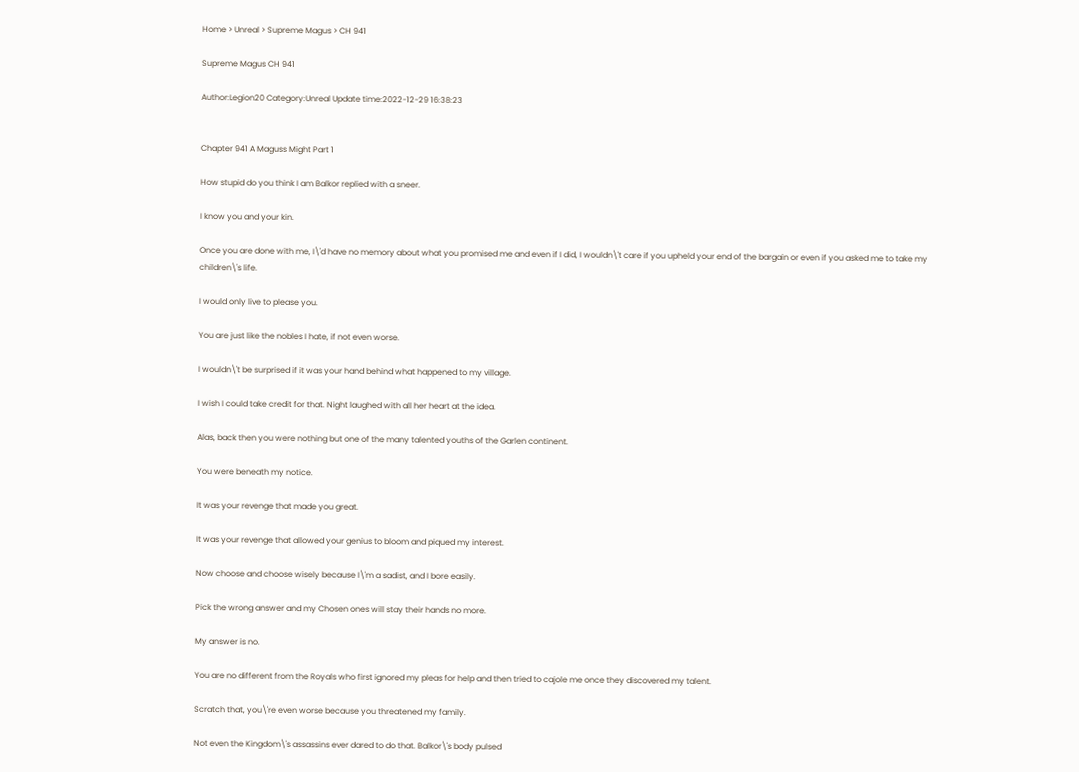Home > Unreal > Supreme Magus > CH 941

Supreme Magus CH 941

Author:Legion20 Category:Unreal Update time:2022-12-29 16:38:23


Chapter 941 A Maguss Might Part 1

How stupid do you think I am Balkor replied with a sneer.

I know you and your kin.

Once you are done with me, I\'d have no memory about what you promised me and even if I did, I wouldn\'t care if you upheld your end of the bargain or even if you asked me to take my children\'s life.

I would only live to please you.

You are just like the nobles I hate, if not even worse.

I wouldn\'t be surprised if it was your hand behind what happened to my village.

I wish I could take credit for that. Night laughed with all her heart at the idea.

Alas, back then you were nothing but one of the many talented youths of the Garlen continent.

You were beneath my notice.

It was your revenge that made you great.

It was your revenge that allowed your genius to bloom and piqued my interest.

Now choose and choose wisely because I\'m a sadist, and I bore easily.

Pick the wrong answer and my Chosen ones will stay their hands no more.

My answer is no.

You are no different from the Royals who first ignored my pleas for help and then tried to cajole me once they discovered my talent.

Scratch that, you\'re even worse because you threatened my family.

Not even the Kingdom\'s assassins ever dared to do that. Balkor\'s body pulsed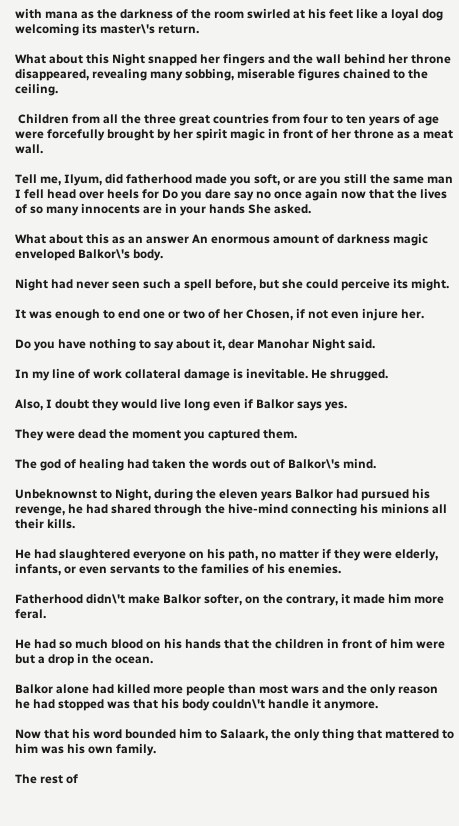with mana as the darkness of the room swirled at his feet like a loyal dog welcoming its master\'s return.

What about this Night snapped her fingers and the wall behind her throne disappeared, revealing many sobbing, miserable figures chained to the ceiling.

 Children from all the three great countries from four to ten years of age were forcefully brought by her spirit magic in front of her throne as a meat wall.

Tell me, Ilyum, did fatherhood made you soft, or are you still the same man I fell head over heels for Do you dare say no once again now that the lives of so many innocents are in your hands She asked.

What about this as an answer An enormous amount of darkness magic enveloped Balkor\'s body.

Night had never seen such a spell before, but she could perceive its might.

It was enough to end one or two of her Chosen, if not even injure her.

Do you have nothing to say about it, dear Manohar Night said.

In my line of work collateral damage is inevitable. He shrugged.

Also, I doubt they would live long even if Balkor says yes.

They were dead the moment you captured them.

The god of healing had taken the words out of Balkor\'s mind.

Unbeknownst to Night, during the eleven years Balkor had pursued his revenge, he had shared through the hive-mind connecting his minions all their kills.

He had slaughtered everyone on his path, no matter if they were elderly, infants, or even servants to the families of his enemies.

Fatherhood didn\'t make Balkor softer, on the contrary, it made him more feral.

He had so much blood on his hands that the children in front of him were but a drop in the ocean.

Balkor alone had killed more people than most wars and the only reason he had stopped was that his body couldn\'t handle it anymore.

Now that his word bounded him to Salaark, the only thing that mattered to him was his own family.

The rest of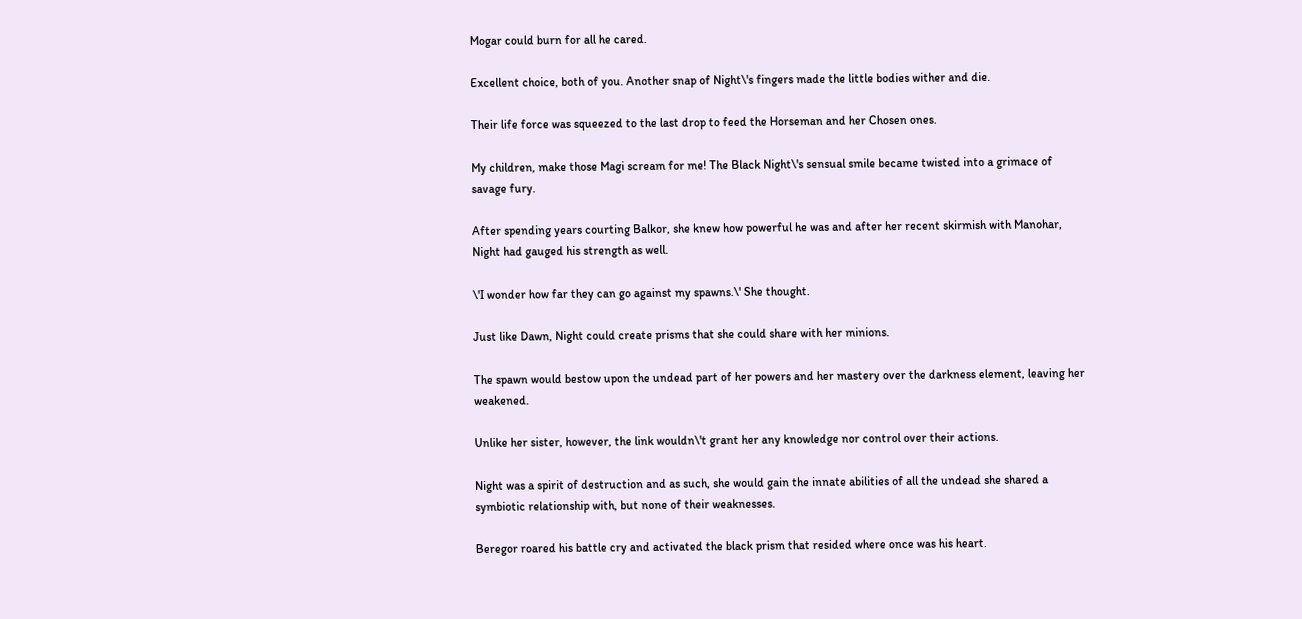Mogar could burn for all he cared.

Excellent choice, both of you. Another snap of Night\'s fingers made the little bodies wither and die.

Their life force was squeezed to the last drop to feed the Horseman and her Chosen ones.

My children, make those Magi scream for me! The Black Night\'s sensual smile became twisted into a grimace of savage fury.

After spending years courting Balkor, she knew how powerful he was and after her recent skirmish with Manohar, Night had gauged his strength as well.

\'I wonder how far they can go against my spawns.\' She thought.

Just like Dawn, Night could create prisms that she could share with her minions.

The spawn would bestow upon the undead part of her powers and her mastery over the darkness element, leaving her weakened.

Unlike her sister, however, the link wouldn\'t grant her any knowledge nor control over their actions.

Night was a spirit of destruction and as such, she would gain the innate abilities of all the undead she shared a symbiotic relationship with, but none of their weaknesses.

Beregor roared his battle cry and activated the black prism that resided where once was his heart.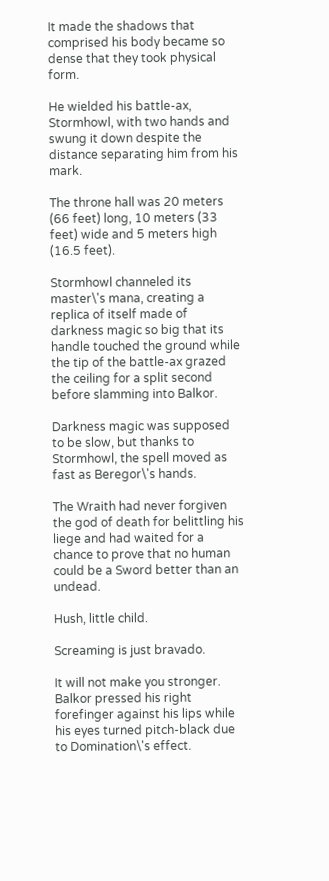It made the shadows that comprised his body became so dense that they took physical form.

He wielded his battle-ax, Stormhowl, with two hands and swung it down despite the distance separating him from his mark.

The throne hall was 20 meters (66 feet) long, 10 meters (33 feet) wide and 5 meters high (16.5 feet).

Stormhowl channeled its master\'s mana, creating a replica of itself made of darkness magic so big that its handle touched the ground while the tip of the battle-ax grazed the ceiling for a split second before slamming into Balkor.

Darkness magic was supposed to be slow, but thanks to Stormhowl, the spell moved as fast as Beregor\'s hands.

The Wraith had never forgiven the god of death for belittling his liege and had waited for a chance to prove that no human could be a Sword better than an undead.

Hush, little child.

Screaming is just bravado.

It will not make you stronger. Balkor pressed his right forefinger against his lips while his eyes turned pitch-black due to Domination\'s effect.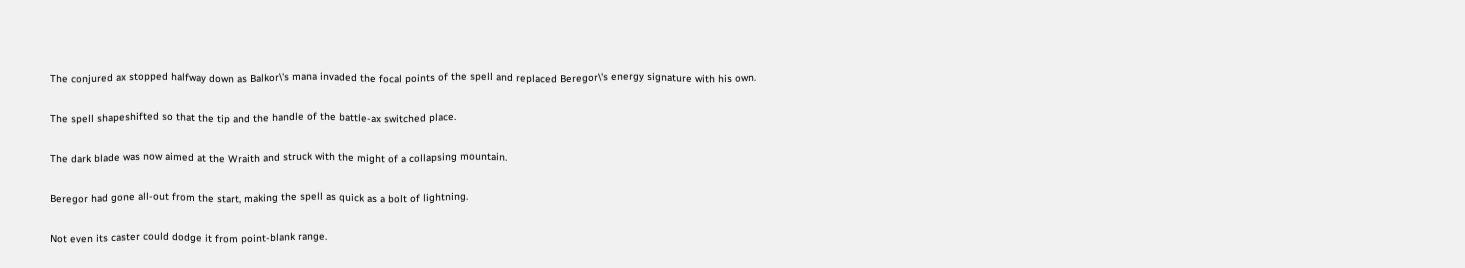The conjured ax stopped halfway down as Balkor\'s mana invaded the focal points of the spell and replaced Beregor\'s energy signature with his own.

The spell shapeshifted so that the tip and the handle of the battle-ax switched place.

The dark blade was now aimed at the Wraith and struck with the might of a collapsing mountain.

Beregor had gone all-out from the start, making the spell as quick as a bolt of lightning.

Not even its caster could dodge it from point-blank range.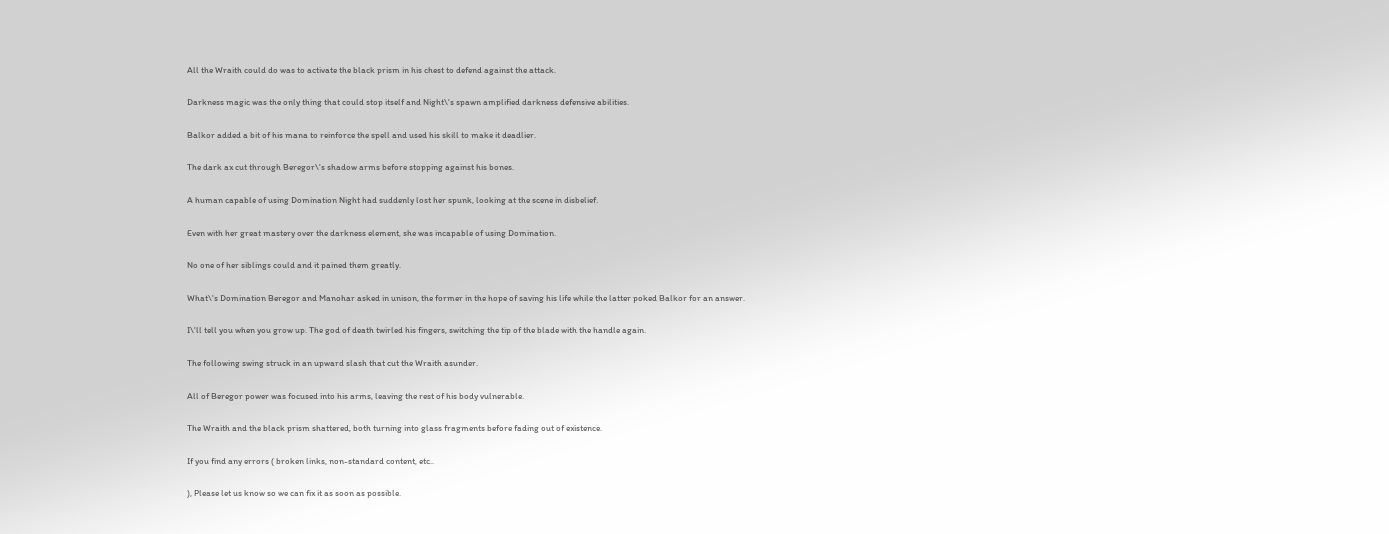All the Wraith could do was to activate the black prism in his chest to defend against the attack.

Darkness magic was the only thing that could stop itself and Night\'s spawn amplified darkness defensive abilities.

Balkor added a bit of his mana to reinforce the spell and used his skill to make it deadlier.

The dark ax cut through Beregor\'s shadow arms before stopping against his bones.

A human capable of using Domination Night had suddenly lost her spunk, looking at the scene in disbelief.

Even with her great mastery over the darkness element, she was incapable of using Domination.

No one of her siblings could and it pained them greatly.

What\'s Domination Beregor and Manohar asked in unison, the former in the hope of saving his life while the latter poked Balkor for an answer.

I\'ll tell you when you grow up. The god of death twirled his fingers, switching the tip of the blade with the handle again.

The following swing struck in an upward slash that cut the Wraith asunder.

All of Beregor power was focused into his arms, leaving the rest of his body vulnerable.

The Wraith and the black prism shattered, both turning into glass fragments before fading out of existence.

If you find any errors ( broken links, non-standard content, etc..

), Please let us know so we can fix it as soon as possible.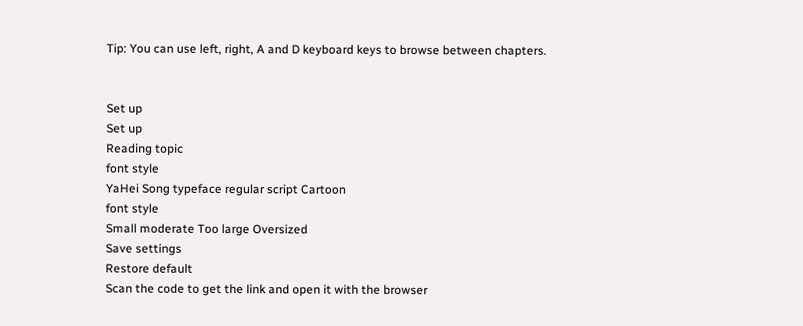Tip: You can use left, right, A and D keyboard keys to browse between chapters.


Set up
Set up
Reading topic
font style
YaHei Song typeface regular script Cartoon
font style
Small moderate Too large Oversized
Save settings
Restore default
Scan the code to get the link and open it with the browser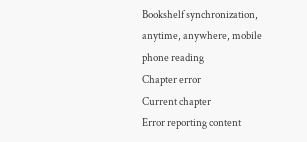Bookshelf synchronization, anytime, anywhere, mobile phone reading
Chapter error
Current chapter
Error reporting content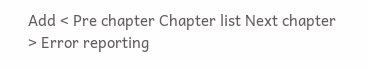Add < Pre chapter Chapter list Next chapter > Error reporting